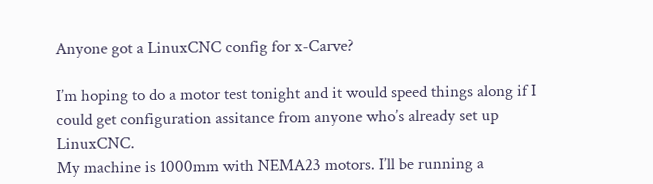Anyone got a LinuxCNC config for x-Carve?

I’m hoping to do a motor test tonight and it would speed things along if I could get configuration assitance from anyone who’s already set up LinuxCNC.
My machine is 1000mm with NEMA23 motors. I’ll be running a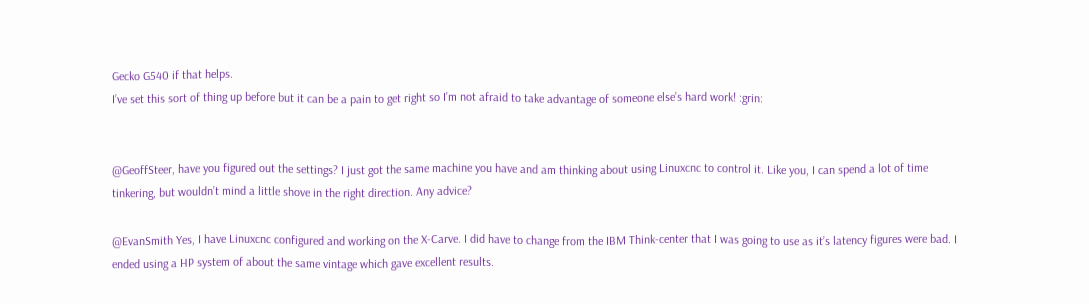Gecko G540 if that helps.
I’ve set this sort of thing up before but it can be a pain to get right so I’m not afraid to take advantage of someone else’s hard work! :grin:


@GeoffSteer, have you figured out the settings? I just got the same machine you have and am thinking about using Linuxcnc to control it. Like you, I can spend a lot of time tinkering, but wouldn’t mind a little shove in the right direction. Any advice?

@EvanSmith Yes, I have Linuxcnc configured and working on the X-Carve. I did have to change from the IBM Think-center that I was going to use as it’s latency figures were bad. I ended using a HP system of about the same vintage which gave excellent results.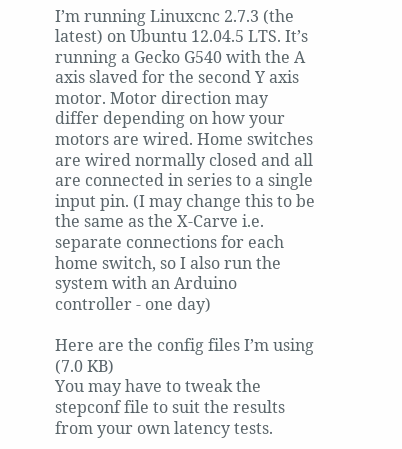I’m running Linuxcnc 2.7.3 (the latest) on Ubuntu 12.04.5 LTS. It’s running a Gecko G540 with the A axis slaved for the second Y axis motor. Motor direction may differ depending on how your motors are wired. Home switches are wired normally closed and all are connected in series to a single input pin. (I may change this to be the same as the X-Carve i.e. separate connections for each home switch, so I also run the system with an Arduino controller - one day)

Here are the config files I’m using (7.0 KB)
You may have to tweak the stepconf file to suit the results from your own latency tests.